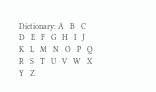Dictionary: A   B   C   D   E   F   G   H   I   J   K   L   M   N   O   P   Q   R   S   T   U   V   W   X   Y   Z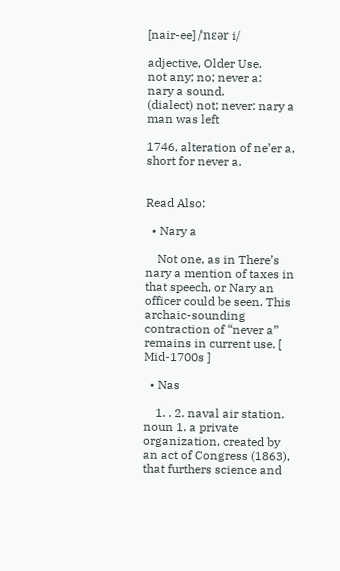[nair-ee] /ˈnɛər i/

adjective, Older Use.
not any; no; never a:
nary a sound.
(dialect) not; never: nary a man was left

1746, alteration of ne’er a, short for never a.


Read Also:

  • Nary a

    Not one, as in There’s nary a mention of taxes in that speech, or Nary an officer could be seen. This archaic-sounding contraction of “never a” remains in current use. [ Mid-1700s ]

  • Nas

    1. . 2. naval air station. noun 1. a private organization, created by an act of Congress (1863), that furthers science and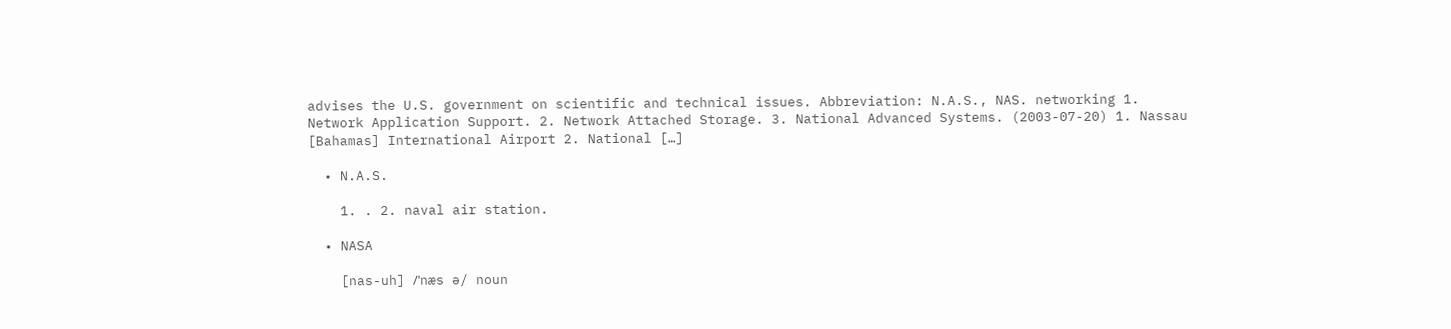advises the U.S. government on scientific and technical issues. Abbreviation: N.A.S., NAS. networking 1. Network Application Support. 2. Network Attached Storage. 3. National Advanced Systems. (2003-07-20) 1. Nassau [Bahamas] International Airport 2. National […]

  • N.A.S.

    1. . 2. naval air station.

  • NASA

    [nas-uh] /ˈnæs ə/ noun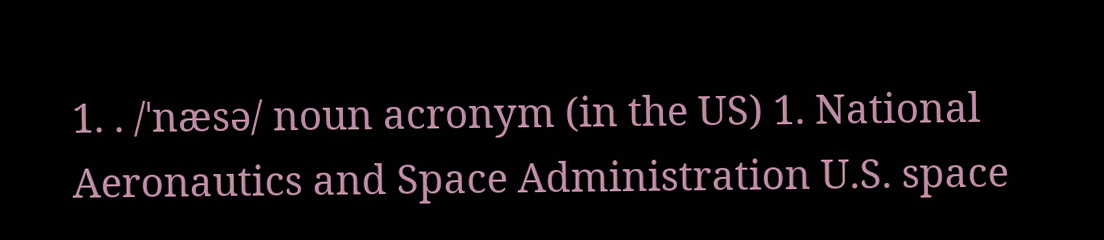1. . /ˈnæsə/ noun acronym (in the US) 1. National Aeronautics and Space Administration U.S. space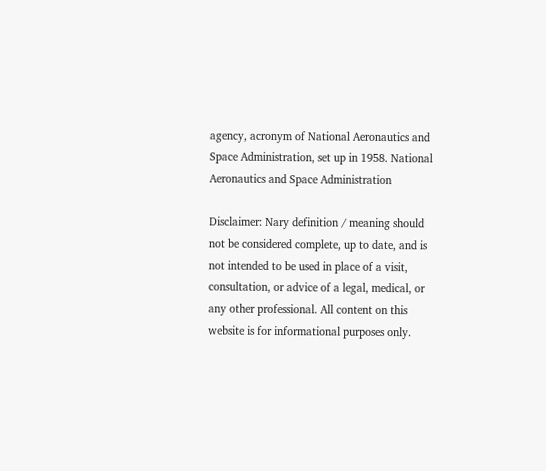agency, acronym of National Aeronautics and Space Administration, set up in 1958. National Aeronautics and Space Administration

Disclaimer: Nary definition / meaning should not be considered complete, up to date, and is not intended to be used in place of a visit, consultation, or advice of a legal, medical, or any other professional. All content on this website is for informational purposes only.